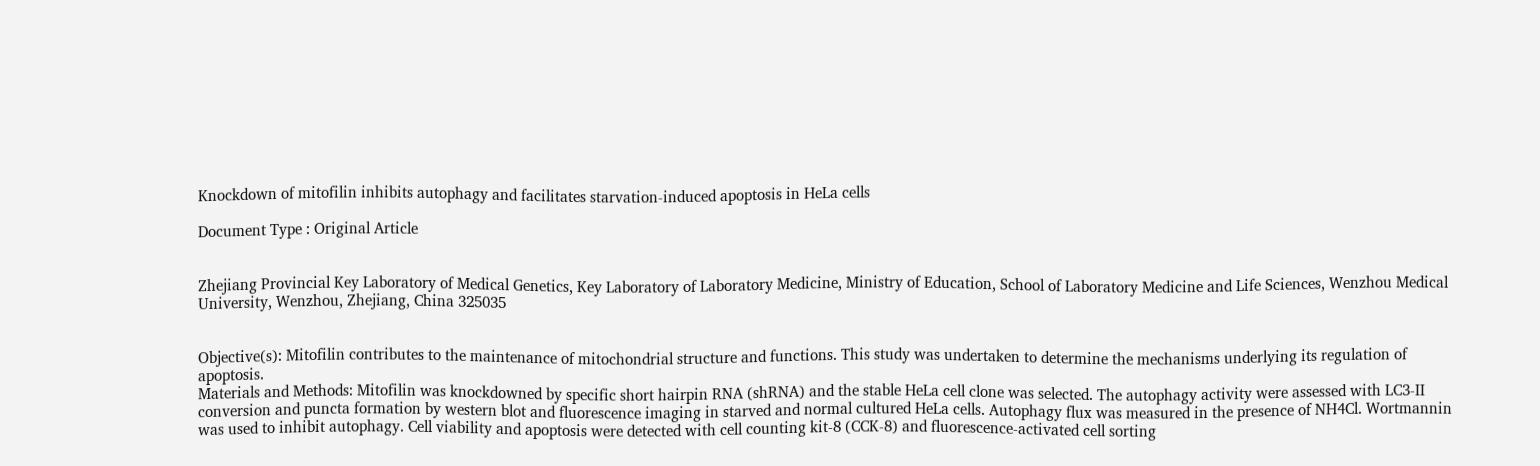Knockdown of mitofilin inhibits autophagy and facilitates starvation-induced apoptosis in HeLa cells

Document Type : Original Article


Zhejiang Provincial Key Laboratory of Medical Genetics, Key Laboratory of Laboratory Medicine, Ministry of Education, School of Laboratory Medicine and Life Sciences, Wenzhou Medical University, Wenzhou, Zhejiang, China 325035


Objective(s): Mitofilin contributes to the maintenance of mitochondrial structure and functions. This study was undertaken to determine the mechanisms underlying its regulation of apoptosis.
Materials and Methods: Mitofilin was knockdowned by specific short hairpin RNA (shRNA) and the stable HeLa cell clone was selected. The autophagy activity were assessed with LC3-II conversion and puncta formation by western blot and fluorescence imaging in starved and normal cultured HeLa cells. Autophagy flux was measured in the presence of NH4Cl. Wortmannin was used to inhibit autophagy. Cell viability and apoptosis were detected with cell counting kit-8 (CCK-8) and fluorescence-activated cell sorting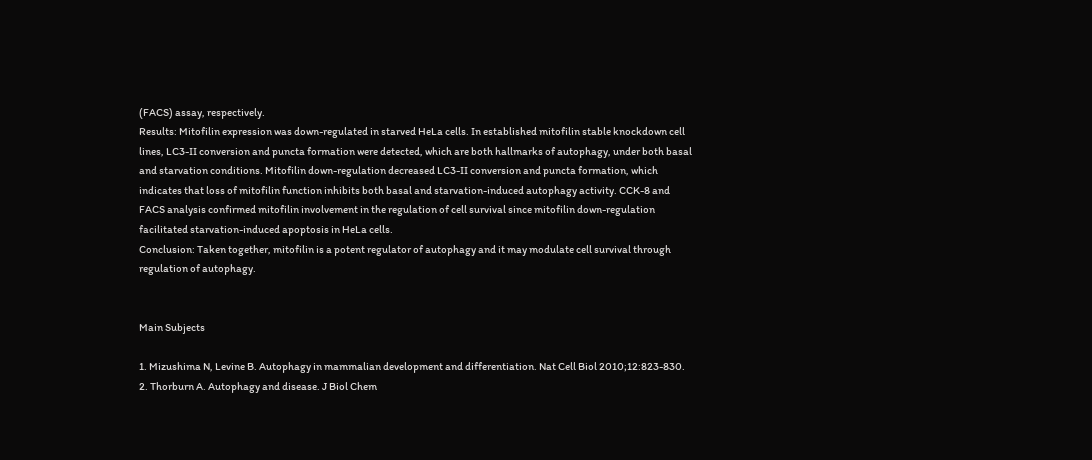(FACS) assay, respectively.
Results: Mitofilin expression was down-regulated in starved HeLa cells. In established mitofilin stable knockdown cell lines, LC3-II conversion and puncta formation were detected, which are both hallmarks of autophagy, under both basal and starvation conditions. Mitofilin down-regulation decreased LC3-II conversion and puncta formation, which indicates that loss of mitofilin function inhibits both basal and starvation-induced autophagy activity. CCK-8 and FACS analysis confirmed mitofilin involvement in the regulation of cell survival since mitofilin down-regulation facilitated starvation-induced apoptosis in HeLa cells.
Conclusion: Taken together, mitofilin is a potent regulator of autophagy and it may modulate cell survival through regulation of autophagy.


Main Subjects

1. Mizushima N, Levine B. Autophagy in mammalian development and differentiation. Nat Cell Biol 2010;12:823-830.
2. Thorburn A. Autophagy and disease. J Biol Chem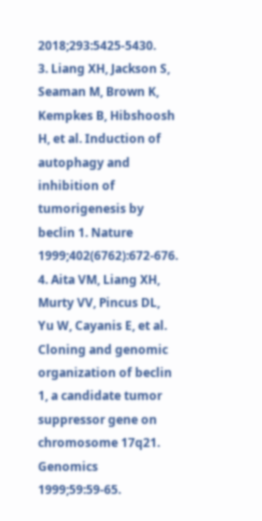2018;293:5425-5430.
3. Liang XH, Jackson S, Seaman M, Brown K, Kempkes B, Hibshoosh H, et al. Induction of autophagy and inhibition of tumorigenesis by beclin 1. Nature 1999;402(6762):672-676.
4. Aita VM, Liang XH, Murty VV, Pincus DL, Yu W, Cayanis E, et al. Cloning and genomic organization of beclin 1, a candidate tumor suppressor gene on chromosome 17q21. Genomics 1999;59:59-65.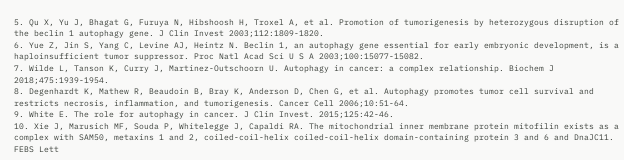5. Qu X, Yu J, Bhagat G, Furuya N, Hibshoosh H, Troxel A, et al. Promotion of tumorigenesis by heterozygous disruption of the beclin 1 autophagy gene. J Clin Invest 2003;112:1809-1820.
6. Yue Z, Jin S, Yang C, Levine AJ, Heintz N. Beclin 1, an autophagy gene essential for early embryonic development, is a haploinsufficient tumor suppressor. Proc Natl Acad Sci U S A 2003;100:15077-15082.
7. Wilde L, Tanson K, Curry J, Martinez-Outschoorn U. Autophagy in cancer: a complex relationship. Biochem J 2018;475:1939-1954.
8. Degenhardt K, Mathew R, Beaudoin B, Bray K, Anderson D, Chen G, et al. Autophagy promotes tumor cell survival and restricts necrosis, inflammation, and tumorigenesis. Cancer Cell 2006;10:51-64.
9. White E. The role for autophagy in cancer. J Clin Invest. 2015;125:42-46.
10. Xie J, Marusich MF, Souda P, Whitelegge J, Capaldi RA. The mitochondrial inner membrane protein mitofilin exists as a complex with SAM50, metaxins 1 and 2, coiled-coil-helix coiled-coil-helix domain-containing protein 3 and 6 and DnaJC11. FEBS Lett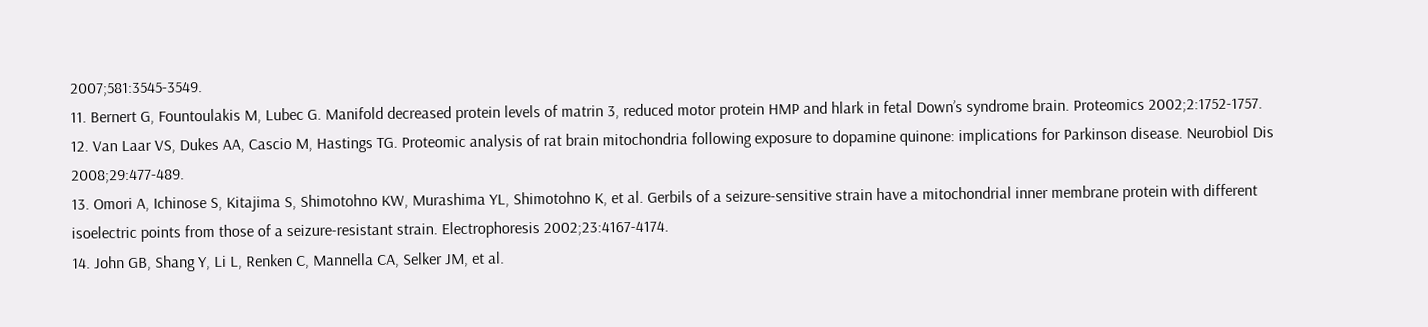2007;581:3545-3549.
11. Bernert G, Fountoulakis M, Lubec G. Manifold decreased protein levels of matrin 3, reduced motor protein HMP and hlark in fetal Down’s syndrome brain. Proteomics 2002;2:1752-1757.
12. Van Laar VS, Dukes AA, Cascio M, Hastings TG. Proteomic analysis of rat brain mitochondria following exposure to dopamine quinone: implications for Parkinson disease. Neurobiol Dis 2008;29:477-489.
13. Omori A, Ichinose S, Kitajima S, Shimotohno KW, Murashima YL, Shimotohno K, et al. Gerbils of a seizure-sensitive strain have a mitochondrial inner membrane protein with different isoelectric points from those of a seizure-resistant strain. Electrophoresis 2002;23:4167-4174.
14. John GB, Shang Y, Li L, Renken C, Mannella CA, Selker JM, et al.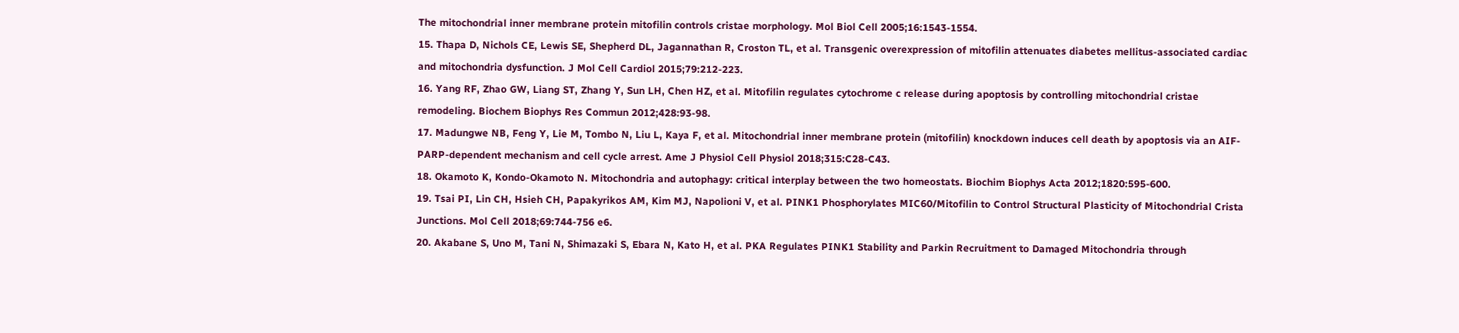The mitochondrial inner membrane protein mitofilin controls cristae morphology. Mol Biol Cell 2005;16:1543-1554.
15. Thapa D, Nichols CE, Lewis SE, Shepherd DL, Jagannathan R, Croston TL, et al. Transgenic overexpression of mitofilin attenuates diabetes mellitus-associated cardiac and mitochondria dysfunction. J Mol Cell Cardiol 2015;79:212-223.
16. Yang RF, Zhao GW, Liang ST, Zhang Y, Sun LH, Chen HZ, et al. Mitofilin regulates cytochrome c release during apoptosis by controlling mitochondrial cristae remodeling. Biochem Biophys Res Commun 2012;428:93-98.
17. Madungwe NB, Feng Y, Lie M, Tombo N, Liu L, Kaya F, et al. Mitochondrial inner membrane protein (mitofilin) knockdown induces cell death by apoptosis via an AIF-PARP-dependent mechanism and cell cycle arrest. Ame J Physiol Cell Physiol 2018;315:C28-C43.
18. Okamoto K, Kondo-Okamoto N. Mitochondria and autophagy: critical interplay between the two homeostats. Biochim Biophys Acta 2012;1820:595-600.
19. Tsai PI, Lin CH, Hsieh CH, Papakyrikos AM, Kim MJ, Napolioni V, et al. PINK1 Phosphorylates MIC60/Mitofilin to Control Structural Plasticity of Mitochondrial Crista Junctions. Mol Cell 2018;69:744-756 e6.
20. Akabane S, Uno M, Tani N, Shimazaki S, Ebara N, Kato H, et al. PKA Regulates PINK1 Stability and Parkin Recruitment to Damaged Mitochondria through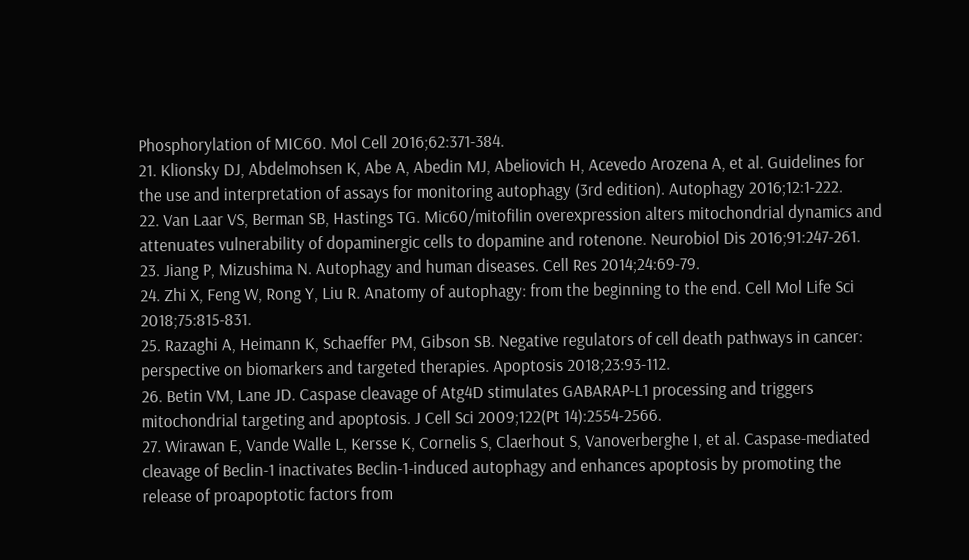Phosphorylation of MIC60. Mol Cell 2016;62:371-384.
21. Klionsky DJ, Abdelmohsen K, Abe A, Abedin MJ, Abeliovich H, Acevedo Arozena A, et al. Guidelines for the use and interpretation of assays for monitoring autophagy (3rd edition). Autophagy 2016;12:1-222.
22. Van Laar VS, Berman SB, Hastings TG. Mic60/mitofilin overexpression alters mitochondrial dynamics and attenuates vulnerability of dopaminergic cells to dopamine and rotenone. Neurobiol Dis 2016;91:247-261.
23. Jiang P, Mizushima N. Autophagy and human diseases. Cell Res 2014;24:69-79.
24. Zhi X, Feng W, Rong Y, Liu R. Anatomy of autophagy: from the beginning to the end. Cell Mol Life Sci 2018;75:815-831.
25. Razaghi A, Heimann K, Schaeffer PM, Gibson SB. Negative regulators of cell death pathways in cancer: perspective on biomarkers and targeted therapies. Apoptosis 2018;23:93-112.
26. Betin VM, Lane JD. Caspase cleavage of Atg4D stimulates GABARAP-L1 processing and triggers mitochondrial targeting and apoptosis. J Cell Sci 2009;122(Pt 14):2554-2566.
27. Wirawan E, Vande Walle L, Kersse K, Cornelis S, Claerhout S, Vanoverberghe I, et al. Caspase-mediated cleavage of Beclin-1 inactivates Beclin-1-induced autophagy and enhances apoptosis by promoting the release of proapoptotic factors from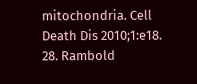mitochondria. Cell Death Dis 2010;1:e18.
28. Rambold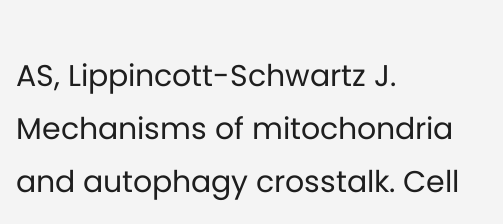AS, Lippincott-Schwartz J. Mechanisms of mitochondria and autophagy crosstalk. Cell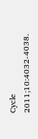Cycle 2011;10:4032-4038.